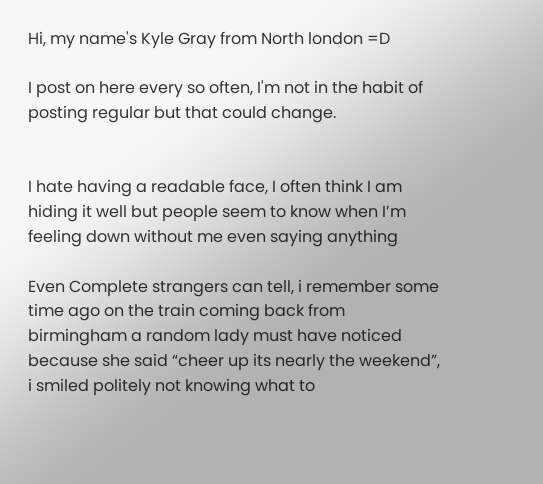Hi, my name's Kyle Gray from North london =D

I post on here every so often, I'm not in the habit of posting regular but that could change.


I hate having a readable face, I often think I am hiding it well but people seem to know when I’m feeling down without me even saying anything

Even Complete strangers can tell, i remember some time ago on the train coming back from birmingham a random lady must have noticed because she said “cheer up its nearly the weekend”, i smiled politely not knowing what to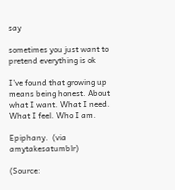say

sometimes you just want to pretend everything is ok

I’ve found that growing up means being honest. About what I want. What I need. What I feel. Who I am.

Epiphany.  (via amytakesatumblr)

(Source: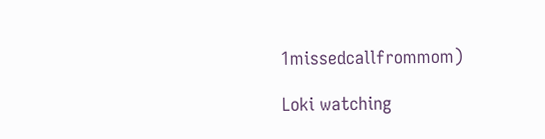1missedcallfrommom)

Loki watching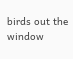birds out the window